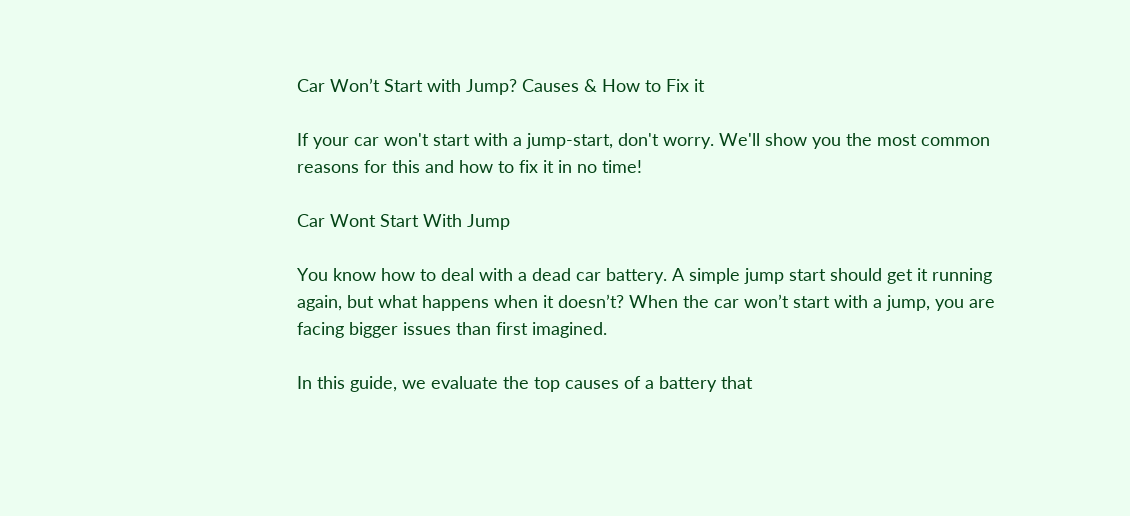Car Won’t Start with Jump? Causes & How to Fix it

If your car won't start with a jump-start, don't worry. We'll show you the most common reasons for this and how to fix it in no time!

Car Wont Start With Jump

You know how to deal with a dead car battery. A simple jump start should get it running again, but what happens when it doesn’t? When the car won’t start with a jump, you are facing bigger issues than first imagined.

In this guide, we evaluate the top causes of a battery that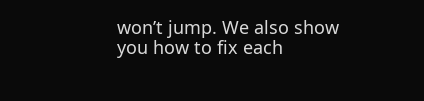won’t jump. We also show you how to fix each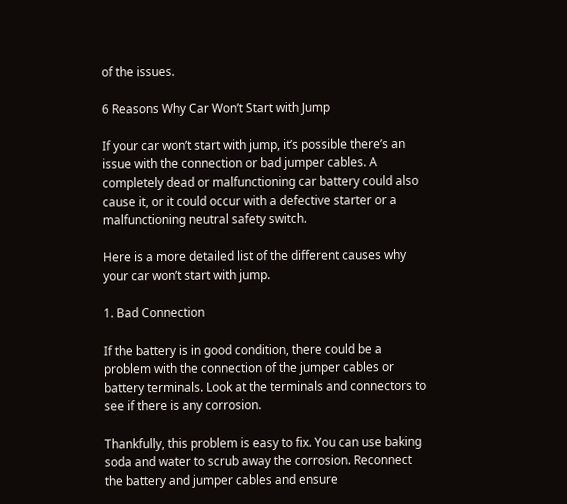of the issues.

6 Reasons Why Car Won’t Start with Jump

If your car won’t start with jump, it’s possible there’s an issue with the connection or bad jumper cables. A completely dead or malfunctioning car battery could also cause it, or it could occur with a defective starter or a malfunctioning neutral safety switch.

Here is a more detailed list of the different causes why your car won’t start with jump.

1. Bad Connection

If the battery is in good condition, there could be a problem with the connection of the jumper cables or battery terminals. Look at the terminals and connectors to see if there is any corrosion.

Thankfully, this problem is easy to fix. You can use baking soda and water to scrub away the corrosion. Reconnect the battery and jumper cables and ensure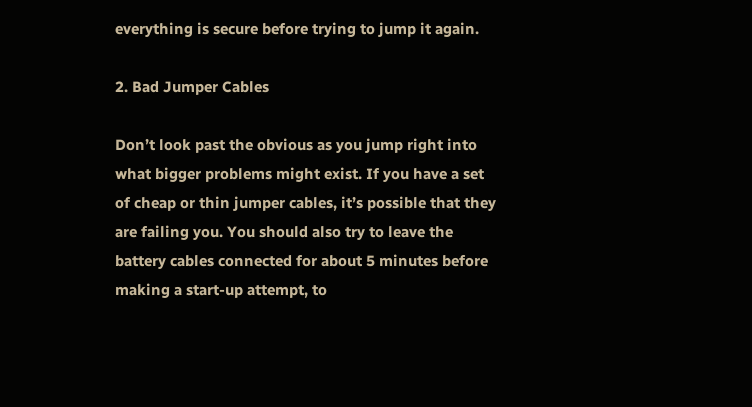everything is secure before trying to jump it again.

2. Bad Jumper Cables

Don’t look past the obvious as you jump right into what bigger problems might exist. If you have a set of cheap or thin jumper cables, it’s possible that they are failing you. You should also try to leave the battery cables connected for about 5 minutes before making a start-up attempt, to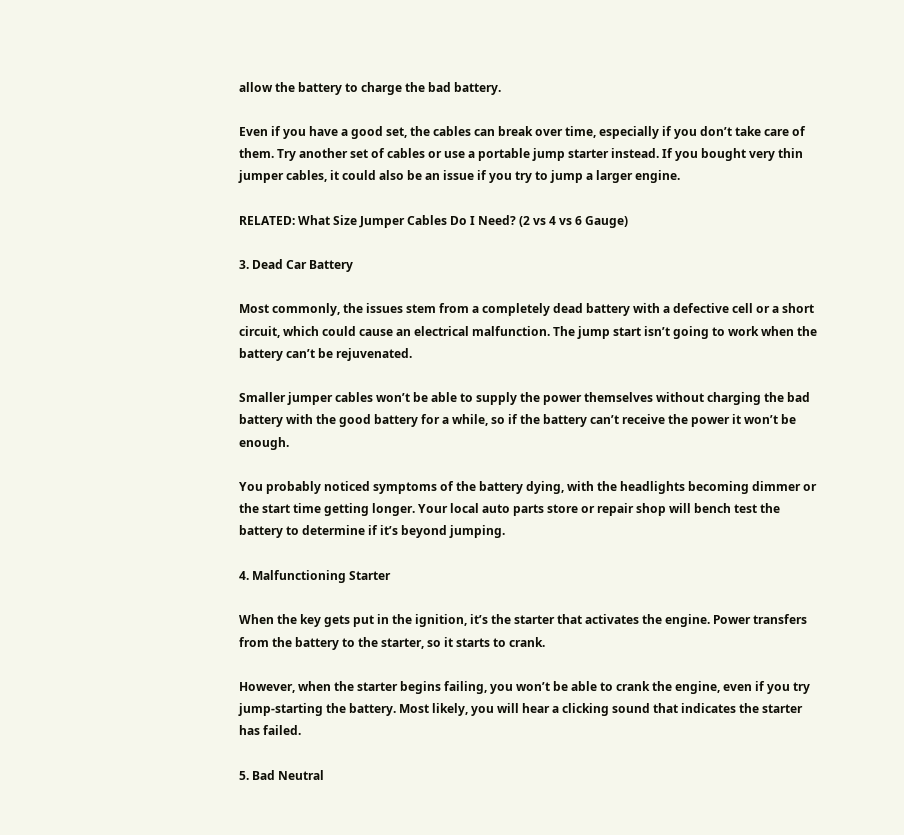allow the battery to charge the bad battery.

Even if you have a good set, the cables can break over time, especially if you don’t take care of them. Try another set of cables or use a portable jump starter instead. If you bought very thin jumper cables, it could also be an issue if you try to jump a larger engine.

RELATED: What Size Jumper Cables Do I Need? (2 vs 4 vs 6 Gauge)

3. Dead Car Battery

Most commonly, the issues stem from a completely dead battery with a defective cell or a short circuit, which could cause an electrical malfunction. The jump start isn’t going to work when the battery can’t be rejuvenated.

Smaller jumper cables won’t be able to supply the power themselves without charging the bad battery with the good battery for a while, so if the battery can’t receive the power it won’t be enough.

You probably noticed symptoms of the battery dying, with the headlights becoming dimmer or the start time getting longer. Your local auto parts store or repair shop will bench test the battery to determine if it’s beyond jumping.

4. Malfunctioning Starter

When the key gets put in the ignition, it’s the starter that activates the engine. Power transfers from the battery to the starter, so it starts to crank.

However, when the starter begins failing, you won’t be able to crank the engine, even if you try jump-starting the battery. Most likely, you will hear a clicking sound that indicates the starter has failed.

5. Bad Neutral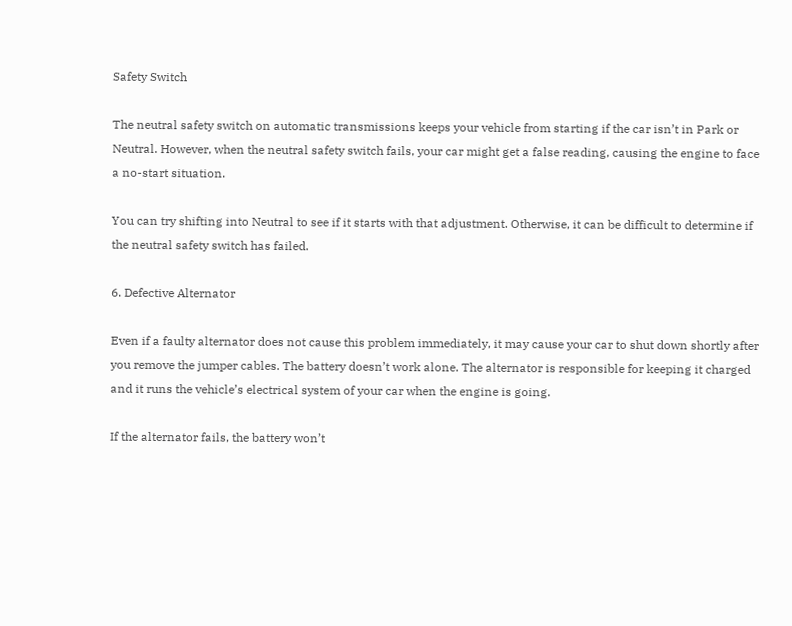Safety Switch

The neutral safety switch on automatic transmissions keeps your vehicle from starting if the car isn’t in Park or Neutral. However, when the neutral safety switch fails, your car might get a false reading, causing the engine to face a no-start situation.

You can try shifting into Neutral to see if it starts with that adjustment. Otherwise, it can be difficult to determine if the neutral safety switch has failed.

6. Defective Alternator

Even if a faulty alternator does not cause this problem immediately, it may cause your car to shut down shortly after you remove the jumper cables. The battery doesn’t work alone. The alternator is responsible for keeping it charged and it runs the vehicle’s electrical system of your car when the engine is going.

If the alternator fails, the battery won’t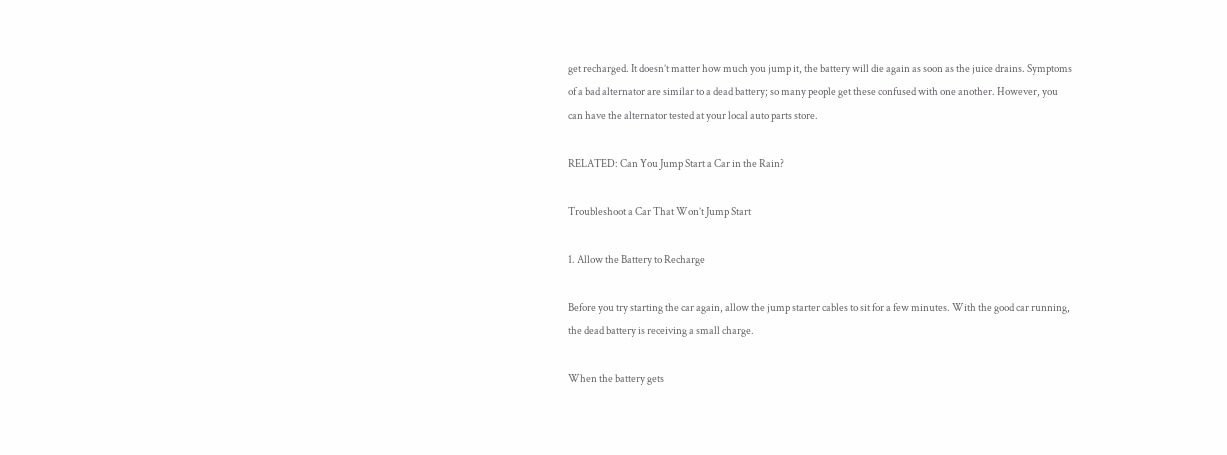get recharged. It doesn’t matter how much you jump it, the battery will die again as soon as the juice drains. Symptoms of a bad alternator are similar to a dead battery; so many people get these confused with one another. However, you can have the alternator tested at your local auto parts store.

RELATED: Can You Jump Start a Car in the Rain?

Troubleshoot a Car That Won’t Jump Start

1. Allow the Battery to Recharge

Before you try starting the car again, allow the jump starter cables to sit for a few minutes. With the good car running, the dead battery is receiving a small charge.

When the battery gets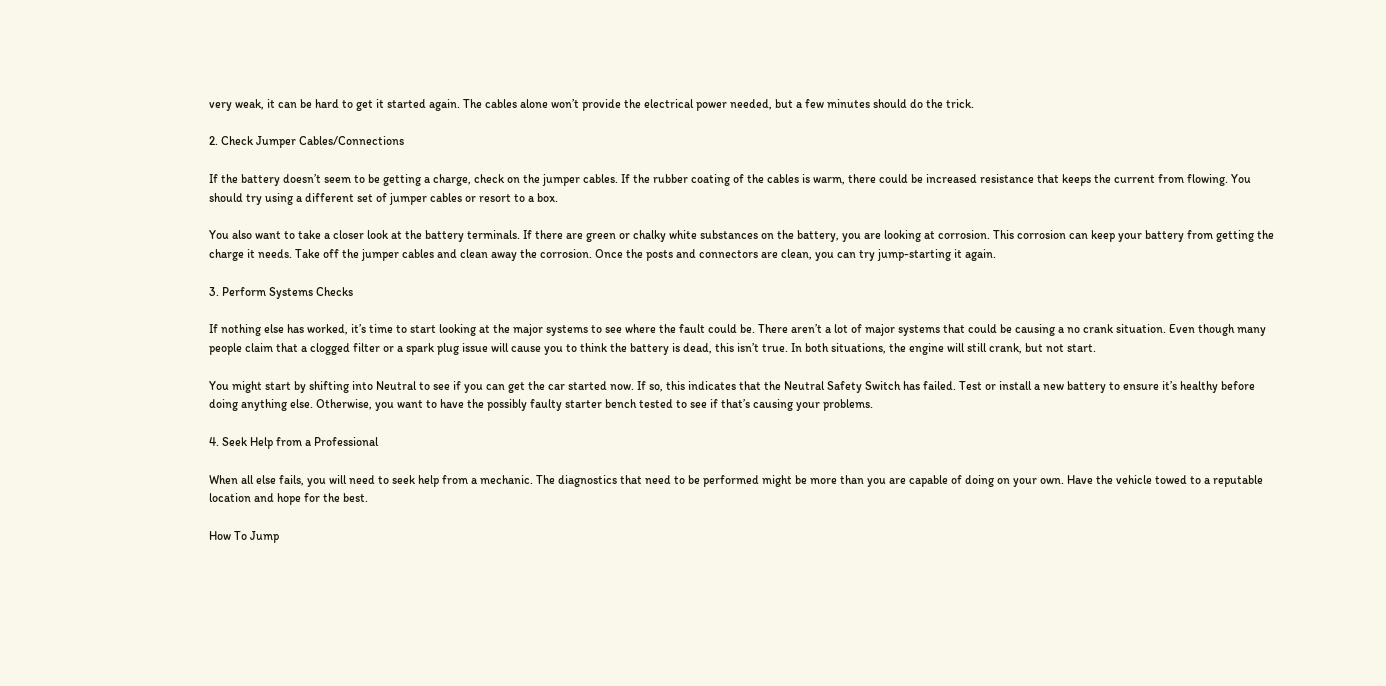very weak, it can be hard to get it started again. The cables alone won’t provide the electrical power needed, but a few minutes should do the trick.

2. Check Jumper Cables/Connections

If the battery doesn’t seem to be getting a charge, check on the jumper cables. If the rubber coating of the cables is warm, there could be increased resistance that keeps the current from flowing. You should try using a different set of jumper cables or resort to a box.

You also want to take a closer look at the battery terminals. If there are green or chalky white substances on the battery, you are looking at corrosion. This corrosion can keep your battery from getting the charge it needs. Take off the jumper cables and clean away the corrosion. Once the posts and connectors are clean, you can try jump-starting it again.

3. Perform Systems Checks

If nothing else has worked, it’s time to start looking at the major systems to see where the fault could be. There aren’t a lot of major systems that could be causing a no crank situation. Even though many people claim that a clogged filter or a spark plug issue will cause you to think the battery is dead, this isn’t true. In both situations, the engine will still crank, but not start.

You might start by shifting into Neutral to see if you can get the car started now. If so, this indicates that the Neutral Safety Switch has failed. Test or install a new battery to ensure it’s healthy before doing anything else. Otherwise, you want to have the possibly faulty starter bench tested to see if that’s causing your problems.

4. Seek Help from a Professional

When all else fails, you will need to seek help from a mechanic. The diagnostics that need to be performed might be more than you are capable of doing on your own. Have the vehicle towed to a reputable location and hope for the best.

How To Jump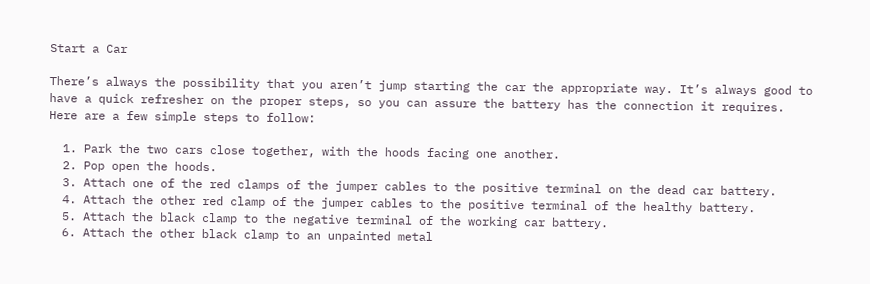Start a Car

There’s always the possibility that you aren’t jump starting the car the appropriate way. It’s always good to have a quick refresher on the proper steps, so you can assure the battery has the connection it requires. Here are a few simple steps to follow:

  1. Park the two cars close together, with the hoods facing one another.
  2. Pop open the hoods.
  3. Attach one of the red clamps of the jumper cables to the positive terminal on the dead car battery.
  4. Attach the other red clamp of the jumper cables to the positive terminal of the healthy battery.
  5. Attach the black clamp to the negative terminal of the working car battery.
  6. Attach the other black clamp to an unpainted metal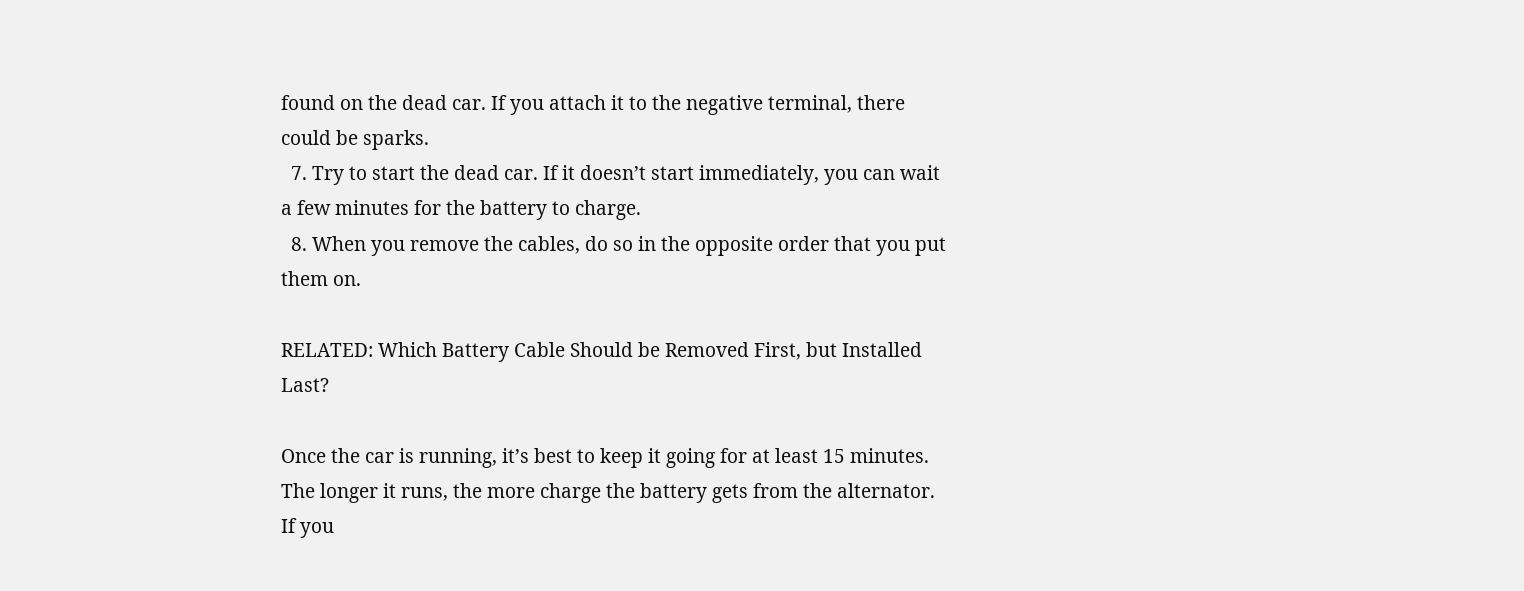found on the dead car. If you attach it to the negative terminal, there could be sparks.
  7. Try to start the dead car. If it doesn’t start immediately, you can wait a few minutes for the battery to charge.
  8. When you remove the cables, do so in the opposite order that you put them on.

RELATED: Which Battery Cable Should be Removed First, but Installed Last?

Once the car is running, it’s best to keep it going for at least 15 minutes. The longer it runs, the more charge the battery gets from the alternator. If you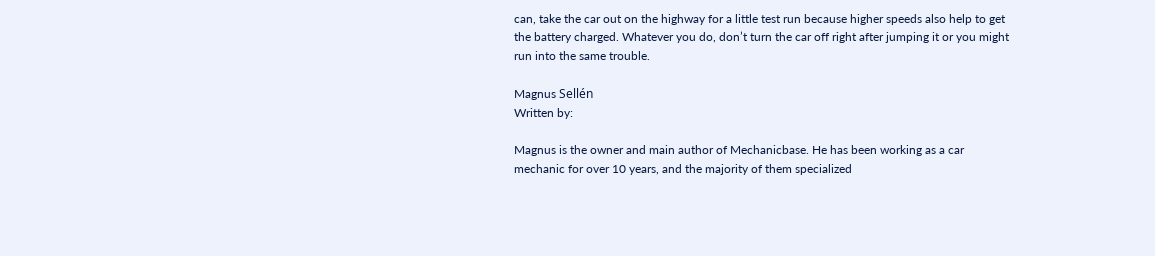can, take the car out on the highway for a little test run because higher speeds also help to get the battery charged. Whatever you do, don’t turn the car off right after jumping it or you might run into the same trouble.

Magnus Sellén
Written by:

Magnus is the owner and main author of Mechanicbase. He has been working as a car mechanic for over 10 years, and the majority of them specialized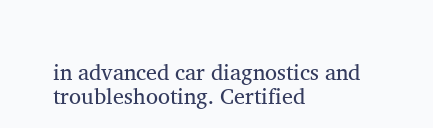in advanced car diagnostics and troubleshooting. Certified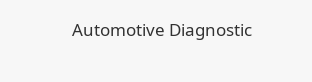Automotive Diagnostic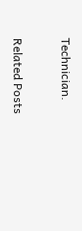Technician.

Related Posts